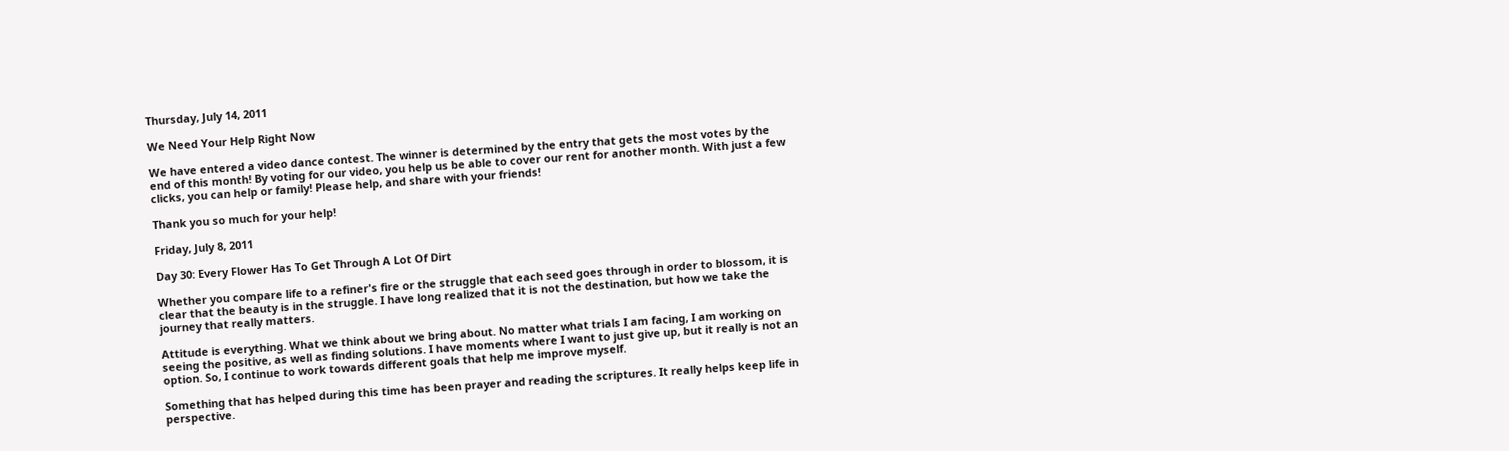Thursday, July 14, 2011

We Need Your Help Right Now

We have entered a video dance contest. The winner is determined by the entry that gets the most votes by the end of this month! By voting for our video, you help us be able to cover our rent for another month. With just a few clicks, you can help or family! Please help, and share with your friends!

Thank you so much for your help!

Friday, July 8, 2011

Day 30: Every Flower Has To Get Through A Lot Of Dirt

Whether you compare life to a refiner's fire or the struggle that each seed goes through in order to blossom, it is clear that the beauty is in the struggle. I have long realized that it is not the destination, but how we take the journey that really matters.

Attitude is everything. What we think about we bring about. No matter what trials I am facing, I am working on seeing the positive, as well as finding solutions. I have moments where I want to just give up, but it really is not an option. So, I continue to work towards different goals that help me improve myself.

Something that has helped during this time has been prayer and reading the scriptures. It really helps keep life in perspective.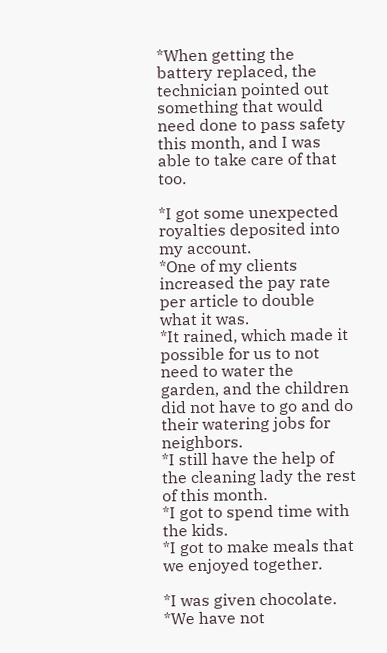*When getting the battery replaced, the technician pointed out something that would need done to pass safety this month, and I was able to take care of that too.

*I got some unexpected royalties deposited into my account.
*One of my clients increased the pay rate per article to double what it was.
*It rained, which made it possible for us to not need to water the garden, and the children did not have to go and do their watering jobs for neighbors.
*I still have the help of the cleaning lady the rest of this month.
*I got to spend time with the kids.
*I got to make meals that we enjoyed together.

*I was given chocolate.
*We have not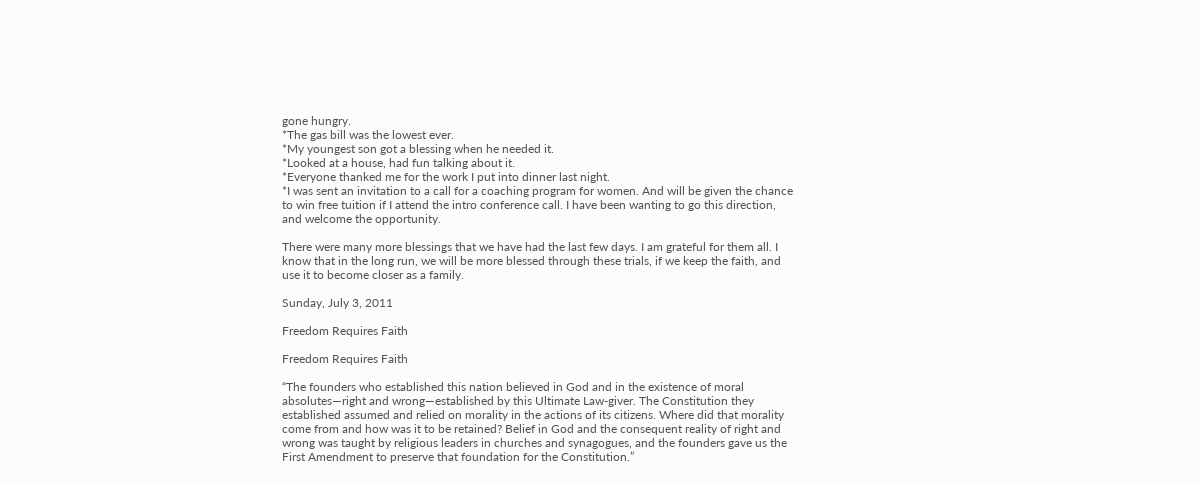gone hungry.
*The gas bill was the lowest ever.
*My youngest son got a blessing when he needed it.
*Looked at a house, had fun talking about it.
*Everyone thanked me for the work I put into dinner last night.
*I was sent an invitation to a call for a coaching program for women. And will be given the chance to win free tuition if I attend the intro conference call. I have been wanting to go this direction, and welcome the opportunity.

There were many more blessings that we have had the last few days. I am grateful for them all. I know that in the long run, we will be more blessed through these trials, if we keep the faith, and use it to become closer as a family.

Sunday, July 3, 2011

Freedom Requires Faith

Freedom Requires Faith

“The founders who established this nation believed in God and in the existence of moral absolutes—right and wrong—established by this Ultimate Law-giver. The Constitution they established assumed and relied on morality in the actions of its citizens. Where did that morality come from and how was it to be retained? Belief in God and the consequent reality of right and wrong was taught by religious leaders in churches and synagogues, and the founders gave us the First Amendment to preserve that foundation for the Constitution.”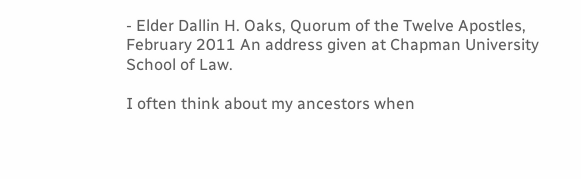- Elder Dallin H. Oaks, Quorum of the Twelve Apostles, February 2011 An address given at Chapman University School of Law.

I often think about my ancestors when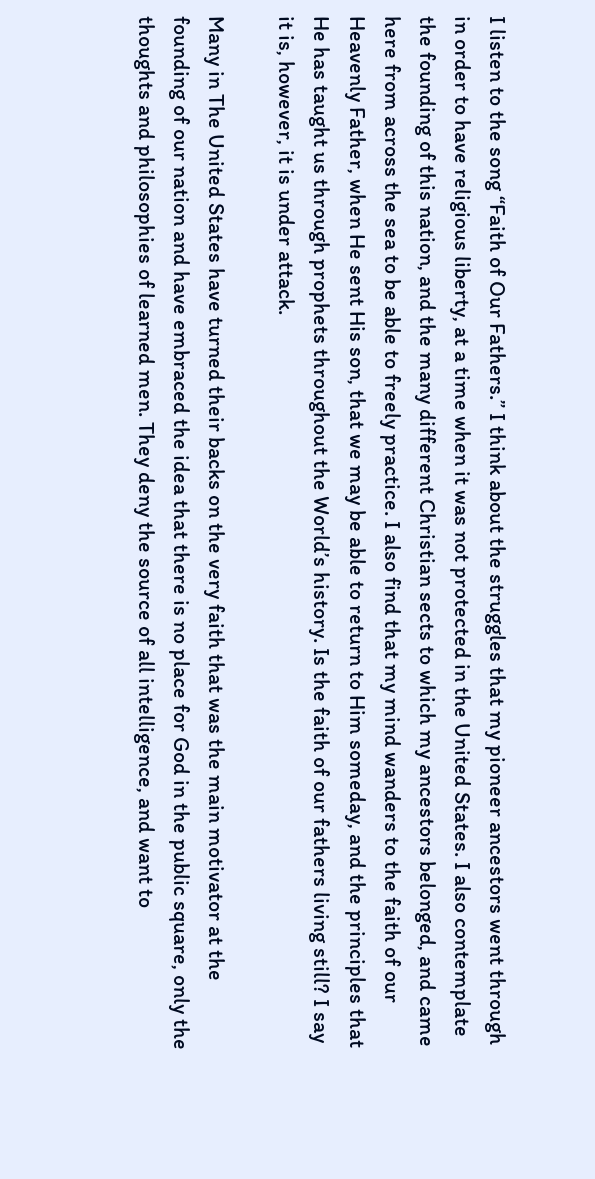I listen to the song “Faith of Our Fathers.” I think about the struggles that my pioneer ancestors went through in order to have religious liberty, at a time when it was not protected in the United States. I also contemplate the founding of this nation, and the many different Christian sects to which my ancestors belonged, and came here from across the sea to be able to freely practice. I also find that my mind wanders to the faith of our Heavenly Father, when He sent His son, that we may be able to return to Him someday, and the principles that He has taught us through prophets throughout the World’s history. Is the faith of our fathers living still? I say it is, however, it is under attack.

Many in The United States have turned their backs on the very faith that was the main motivator at the founding of our nation and have embraced the idea that there is no place for God in the public square, only the thoughts and philosophies of learned men. They deny the source of all intelligence, and want to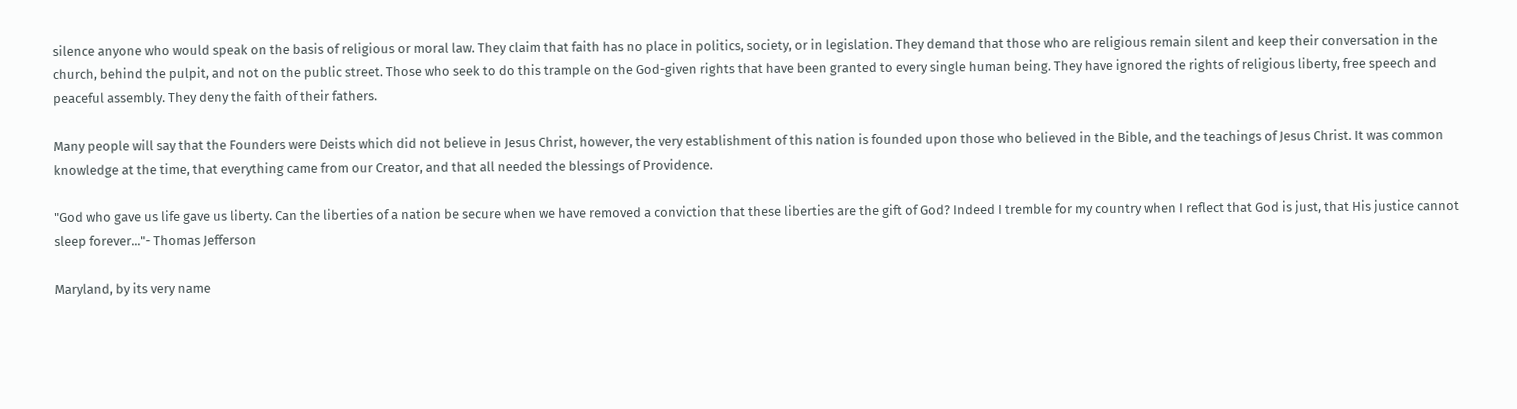silence anyone who would speak on the basis of religious or moral law. They claim that faith has no place in politics, society, or in legislation. They demand that those who are religious remain silent and keep their conversation in the church, behind the pulpit, and not on the public street. Those who seek to do this trample on the God-given rights that have been granted to every single human being. They have ignored the rights of religious liberty, free speech and peaceful assembly. They deny the faith of their fathers.

Many people will say that the Founders were Deists which did not believe in Jesus Christ, however, the very establishment of this nation is founded upon those who believed in the Bible, and the teachings of Jesus Christ. It was common knowledge at the time, that everything came from our Creator, and that all needed the blessings of Providence.

"God who gave us life gave us liberty. Can the liberties of a nation be secure when we have removed a conviction that these liberties are the gift of God? Indeed I tremble for my country when I reflect that God is just, that His justice cannot sleep forever..."- Thomas Jefferson

Maryland, by its very name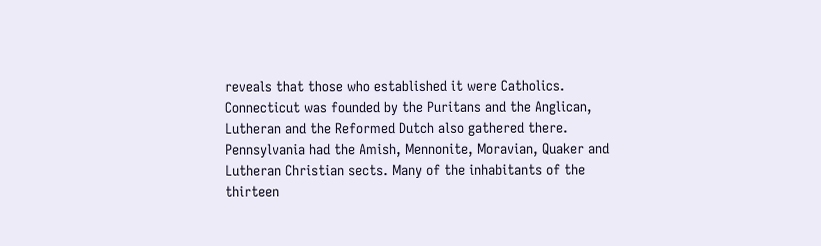reveals that those who established it were Catholics. Connecticut was founded by the Puritans and the Anglican, Lutheran and the Reformed Dutch also gathered there. Pennsylvania had the Amish, Mennonite, Moravian, Quaker and Lutheran Christian sects. Many of the inhabitants of the thirteen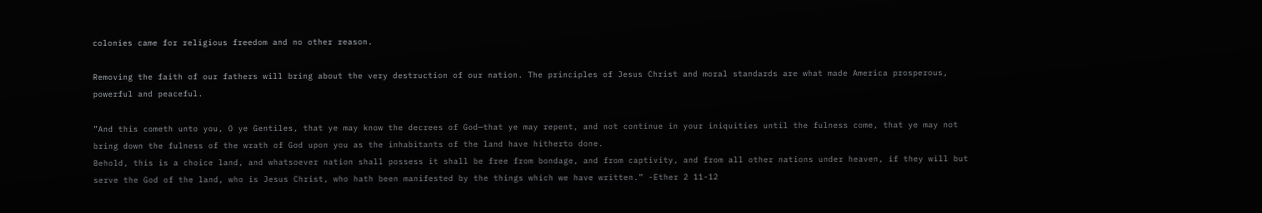colonies came for religious freedom and no other reason.

Removing the faith of our fathers will bring about the very destruction of our nation. The principles of Jesus Christ and moral standards are what made America prosperous, powerful and peaceful.

”And this cometh unto you, O ye Gentiles, that ye may know the decrees of God—that ye may repent, and not continue in your iniquities until the fulness come, that ye may not bring down the fulness of the wrath of God upon you as the inhabitants of the land have hitherto done.
Behold, this is a choice land, and whatsoever nation shall possess it shall be free from bondage, and from captivity, and from all other nations under heaven, if they will but serve the God of the land, who is Jesus Christ, who hath been manifested by the things which we have written.” -Ether 2 11-12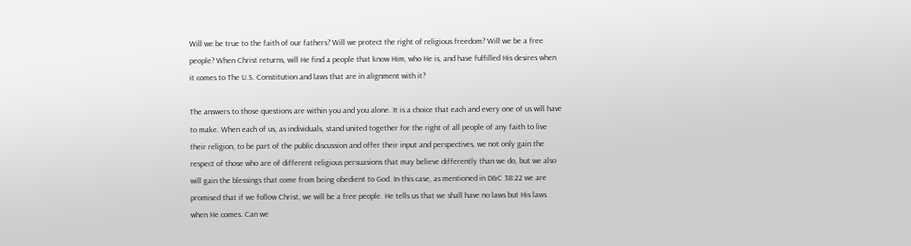Will we be true to the faith of our fathers? Will we protect the right of religious freedom? Will we be a free people? When Christ returns, will He find a people that know Him, who He is, and have fulfilled His desires when it comes to The U.S. Constitution and laws that are in alignment with it?

The answers to those questions are within you and you alone. It is a choice that each and every one of us will have to make. When each of us, as individuals, stand united together for the right of all people of any faith to live their religion, to be part of the public discussion and offer their input and perspectives, we not only gain the respect of those who are of different religious persuasions that may believe differently than we do, but we also will gain the blessings that come from being obedient to God. In this case, as mentioned in D&C 38:22 we are promised that if we follow Christ, we will be a free people. He tells us that we shall have no laws but His laws when He comes. Can we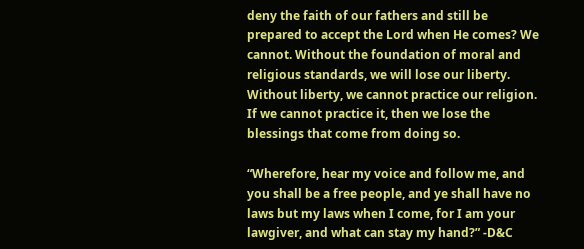deny the faith of our fathers and still be prepared to accept the Lord when He comes? We cannot. Without the foundation of moral and religious standards, we will lose our liberty. Without liberty, we cannot practice our religion. If we cannot practice it, then we lose the blessings that come from doing so.

“Wherefore, hear my voice and follow me, and you shall be a free people, and ye shall have no laws but my laws when I come, for I am your lawgiver, and what can stay my hand?” -D&C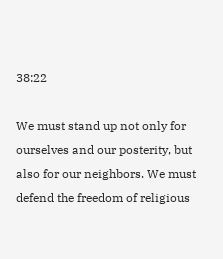38:22

We must stand up not only for ourselves and our posterity, but also for our neighbors. We must defend the freedom of religious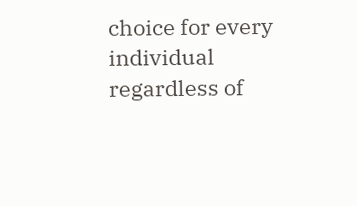choice for every individual regardless of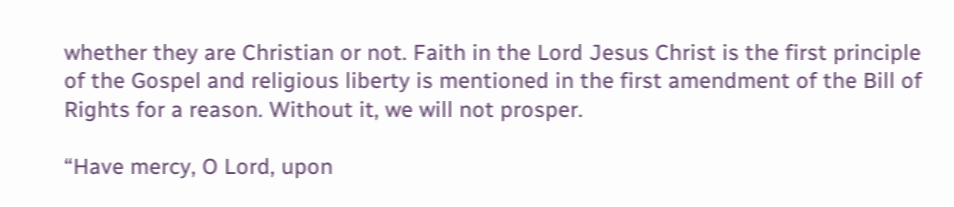whether they are Christian or not. Faith in the Lord Jesus Christ is the first principle of the Gospel and religious liberty is mentioned in the first amendment of the Bill of Rights for a reason. Without it, we will not prosper.

“Have mercy, O Lord, upon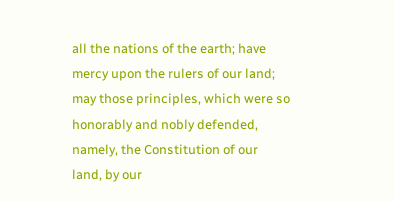all the nations of the earth; have mercy upon the rulers of our land; may those principles, which were so honorably and nobly defended, namely, the Constitution of our land, by our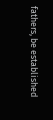fathers, be established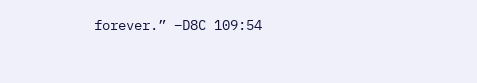forever.” –D8C 109:54